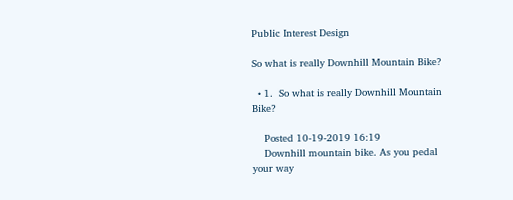Public Interest Design

So what is really Downhill Mountain Bike?

  • 1.  So what is really Downhill Mountain Bike?

    Posted 10-19-2019 16:19
    Downhill mountain bike. As you pedal your way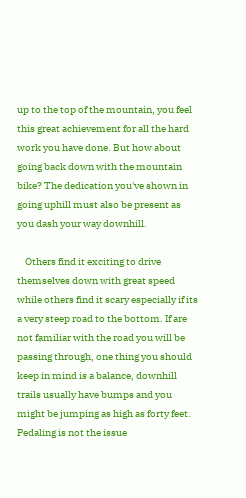up to the top of the mountain, you feel this great achievement for all the hard work you have done. But how about going back down with the mountain bike? The dedication you've shown in going uphill must also be present as you dash your way downhill.

    Others find it exciting to drive themselves down with great speed while others find it scary especially if its a very steep road to the bottom. If are not familiar with the road you will be passing through, one thing you should keep in mind is a balance, downhill trails usually have bumps and you might be jumping as high as forty feet. Pedaling is not the issue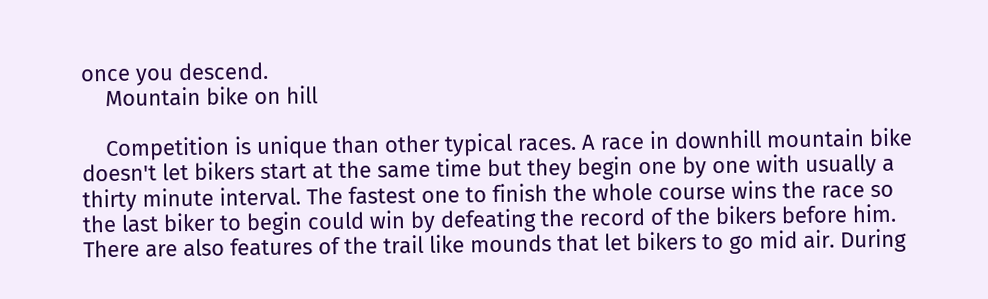once you descend.
    Mountain bike on hill

    Competition is unique than other typical races. A race in downhill mountain bike doesn't let bikers start at the same time but they begin one by one with usually a thirty minute interval. The fastest one to finish the whole course wins the race so the last biker to begin could win by defeating the record of the bikers before him. There are also features of the trail like mounds that let bikers to go mid air. During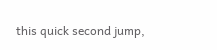this quick second jump,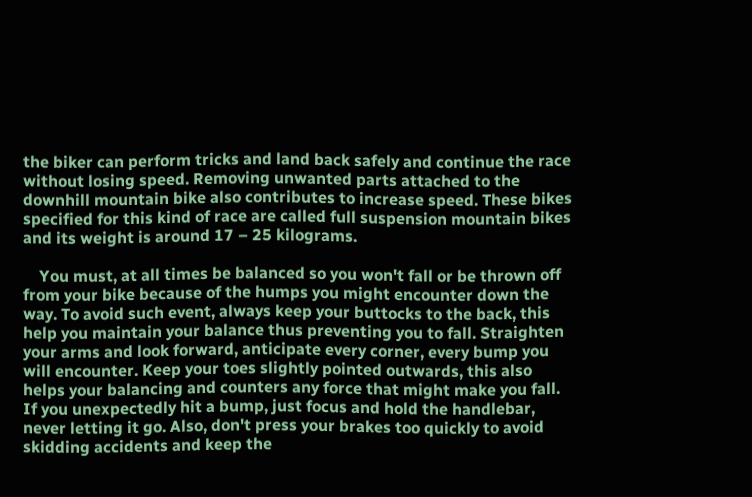the biker can perform tricks and land back safely and continue the race without losing speed. Removing unwanted parts attached to the downhill mountain bike also contributes to increase speed. These bikes specified for this kind of race are called full suspension mountain bikes and its weight is around 17 – 25 kilograms.

    You must, at all times be balanced so you won't fall or be thrown off from your bike because of the humps you might encounter down the way. To avoid such event, always keep your buttocks to the back, this help you maintain your balance thus preventing you to fall. Straighten your arms and look forward, anticipate every corner, every bump you will encounter. Keep your toes slightly pointed outwards, this also helps your balancing and counters any force that might make you fall. If you unexpectedly hit a bump, just focus and hold the handlebar, never letting it go. Also, don't press your brakes too quickly to avoid skidding accidents and keep the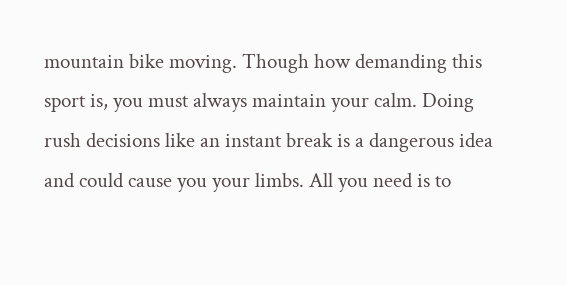mountain bike moving. Though how demanding this sport is, you must always maintain your calm. Doing rush decisions like an instant break is a dangerous idea and could cause you your limbs. All you need is to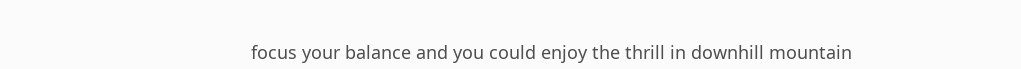focus your balance and you could enjoy the thrill in downhill mountain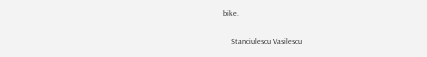bike.

    Stanciulescu Vasilescu